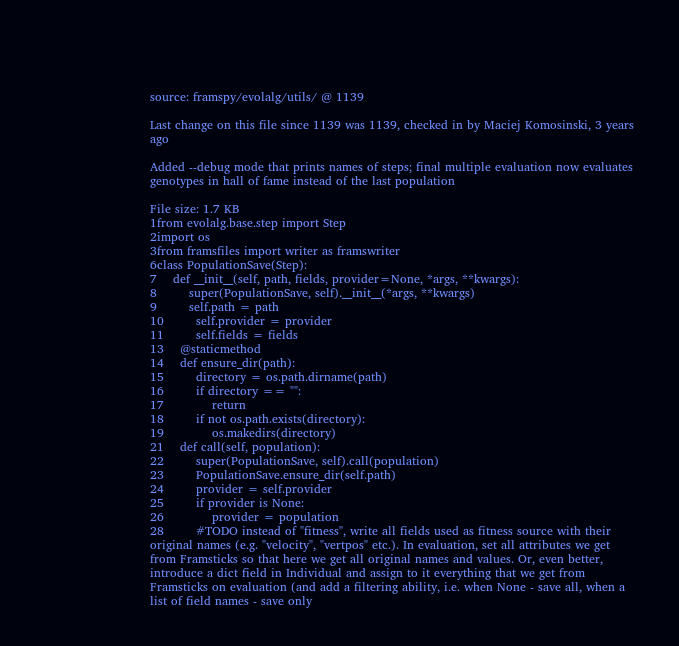source: framspy/evolalg/utils/ @ 1139

Last change on this file since 1139 was 1139, checked in by Maciej Komosinski, 3 years ago

Added --debug mode that prints names of steps; final multiple evaluation now evaluates genotypes in hall of fame instead of the last population

File size: 1.7 KB
1from evolalg.base.step import Step
2import os
3from framsfiles import writer as framswriter
6class PopulationSave(Step):
7    def __init__(self, path, fields, provider=None, *args, **kwargs):
8        super(PopulationSave, self).__init__(*args, **kwargs)
9        self.path = path
10        self.provider = provider
11        self.fields = fields
13    @staticmethod
14    def ensure_dir(path):
15        directory = os.path.dirname(path)
16        if directory == "":
17            return
18        if not os.path.exists(directory):
19            os.makedirs(directory)
21    def call(self, population):
22        super(PopulationSave, self).call(population)
23        PopulationSave.ensure_dir(self.path)
24        provider = self.provider
25        if provider is None:
26            provider = population
28        #TODO instead of "fitness", write all fields used as fitness source with their original names (e.g. "velocity", "vertpos" etc.). In evaluation, set all attributes we get from Framsticks so that here we get all original names and values. Or, even better, introduce a dict field in Individual and assign to it everything that we get from Framsticks on evaluation (and add a filtering ability, i.e. when None - save all, when a list of field names - save only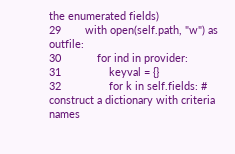the enumerated fields)
29        with open(self.path, "w") as outfile:
30            for ind in provider:
31                keyval = {}
32                for k in self.fields: # construct a dictionary with criteria names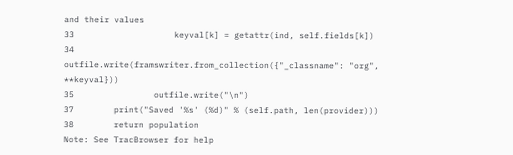and their values
33                    keyval[k] = getattr(ind, self.fields[k])
34                outfile.write(framswriter.from_collection({"_classname": "org", **keyval}))
35                outfile.write("\n")
37        print("Saved '%s' (%d)" % (self.path, len(provider)))
38        return population
Note: See TracBrowser for help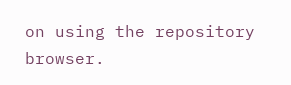on using the repository browser.